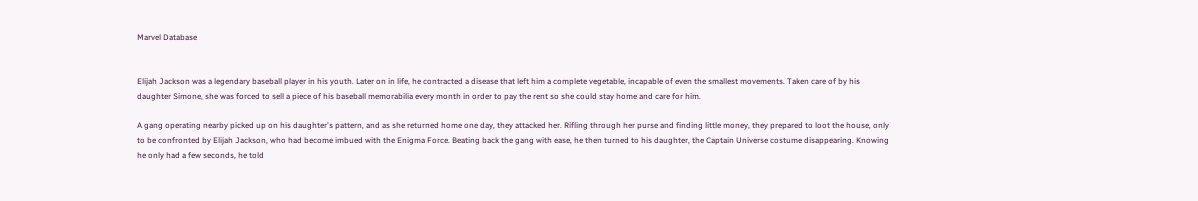Marvel Database


Elijah Jackson was a legendary baseball player in his youth. Later on in life, he contracted a disease that left him a complete vegetable, incapable of even the smallest movements. Taken care of by his daughter Simone, she was forced to sell a piece of his baseball memorabilia every month in order to pay the rent so she could stay home and care for him.

A gang operating nearby picked up on his daughter's pattern, and as she returned home one day, they attacked her. Rifling through her purse and finding little money, they prepared to loot the house, only to be confronted by Elijah Jackson, who had become imbued with the Enigma Force. Beating back the gang with ease, he then turned to his daughter, the Captain Universe costume disappearing. Knowing he only had a few seconds, he told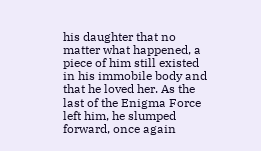his daughter that no matter what happened, a piece of him still existed in his immobile body and that he loved her. As the last of the Enigma Force left him, he slumped forward, once again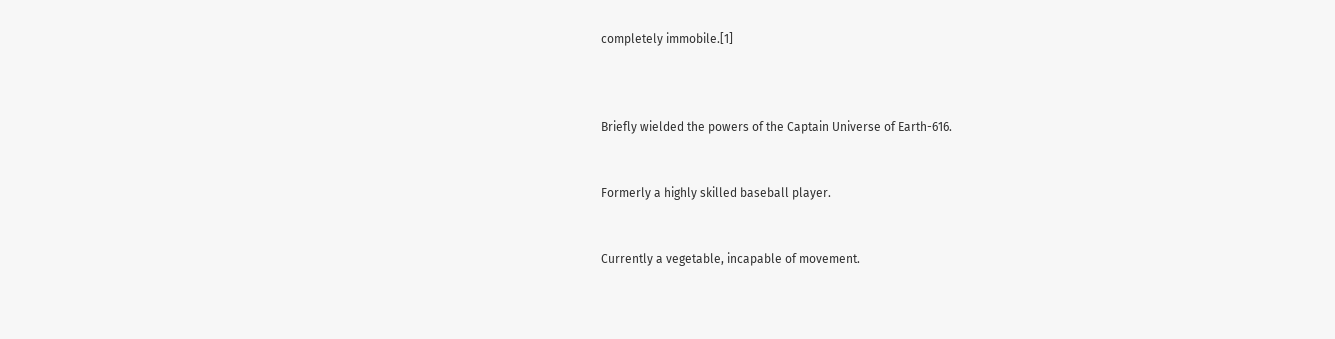completely immobile.[1]



Briefly wielded the powers of the Captain Universe of Earth-616.


Formerly a highly skilled baseball player.


Currently a vegetable, incapable of movement.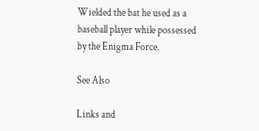Wielded the bat he used as a baseball player while possessed by the Enigma Force.

See Also

Links and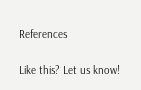References


Like this? Let us know!